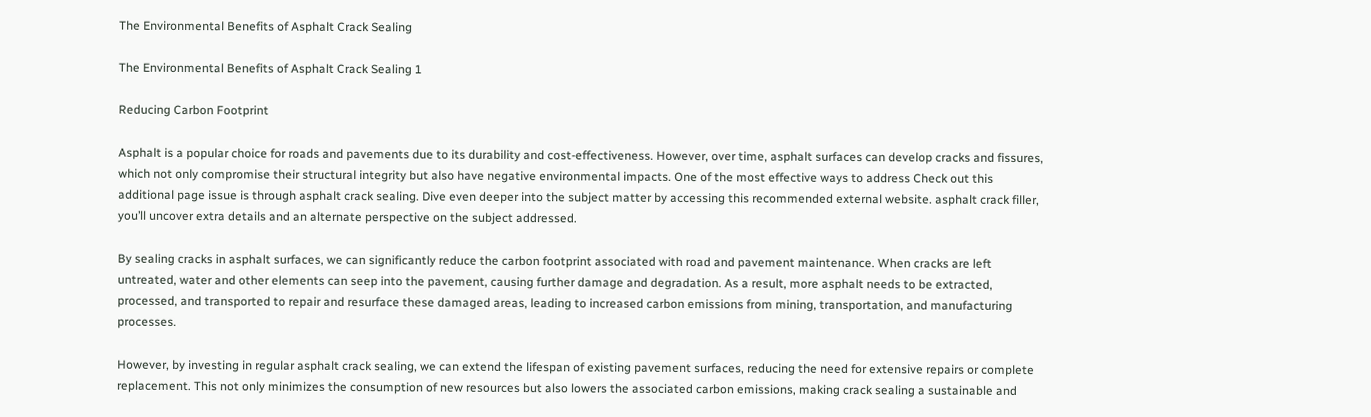The Environmental Benefits of Asphalt Crack Sealing

The Environmental Benefits of Asphalt Crack Sealing 1

Reducing Carbon Footprint

Asphalt is a popular choice for roads and pavements due to its durability and cost-effectiveness. However, over time, asphalt surfaces can develop cracks and fissures, which not only compromise their structural integrity but also have negative environmental impacts. One of the most effective ways to address Check out this additional page issue is through asphalt crack sealing. Dive even deeper into the subject matter by accessing this recommended external website. asphalt crack filler, you’ll uncover extra details and an alternate perspective on the subject addressed.

By sealing cracks in asphalt surfaces, we can significantly reduce the carbon footprint associated with road and pavement maintenance. When cracks are left untreated, water and other elements can seep into the pavement, causing further damage and degradation. As a result, more asphalt needs to be extracted, processed, and transported to repair and resurface these damaged areas, leading to increased carbon emissions from mining, transportation, and manufacturing processes.

However, by investing in regular asphalt crack sealing, we can extend the lifespan of existing pavement surfaces, reducing the need for extensive repairs or complete replacement. This not only minimizes the consumption of new resources but also lowers the associated carbon emissions, making crack sealing a sustainable and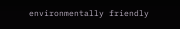environmentally friendly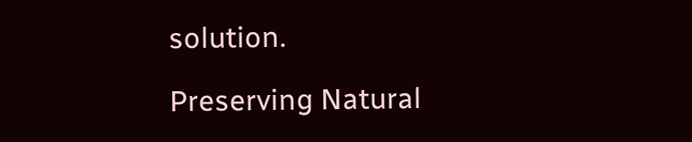solution.

Preserving Natural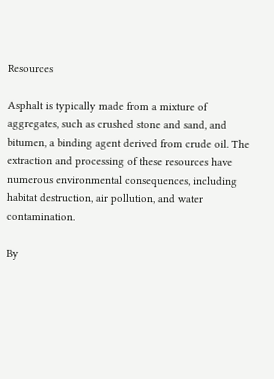Resources

Asphalt is typically made from a mixture of aggregates, such as crushed stone and sand, and bitumen, a binding agent derived from crude oil. The extraction and processing of these resources have numerous environmental consequences, including habitat destruction, air pollution, and water contamination.

By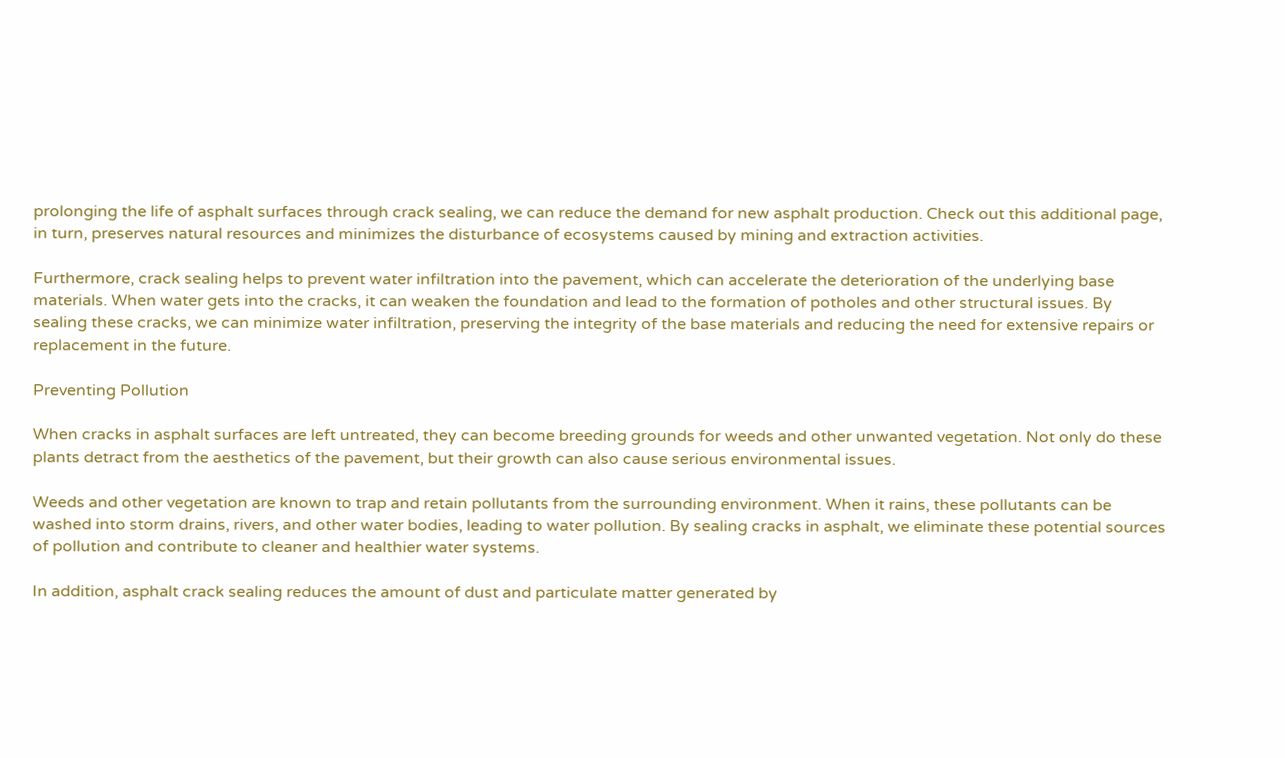prolonging the life of asphalt surfaces through crack sealing, we can reduce the demand for new asphalt production. Check out this additional page, in turn, preserves natural resources and minimizes the disturbance of ecosystems caused by mining and extraction activities.

Furthermore, crack sealing helps to prevent water infiltration into the pavement, which can accelerate the deterioration of the underlying base materials. When water gets into the cracks, it can weaken the foundation and lead to the formation of potholes and other structural issues. By sealing these cracks, we can minimize water infiltration, preserving the integrity of the base materials and reducing the need for extensive repairs or replacement in the future.

Preventing Pollution

When cracks in asphalt surfaces are left untreated, they can become breeding grounds for weeds and other unwanted vegetation. Not only do these plants detract from the aesthetics of the pavement, but their growth can also cause serious environmental issues.

Weeds and other vegetation are known to trap and retain pollutants from the surrounding environment. When it rains, these pollutants can be washed into storm drains, rivers, and other water bodies, leading to water pollution. By sealing cracks in asphalt, we eliminate these potential sources of pollution and contribute to cleaner and healthier water systems.

In addition, asphalt crack sealing reduces the amount of dust and particulate matter generated by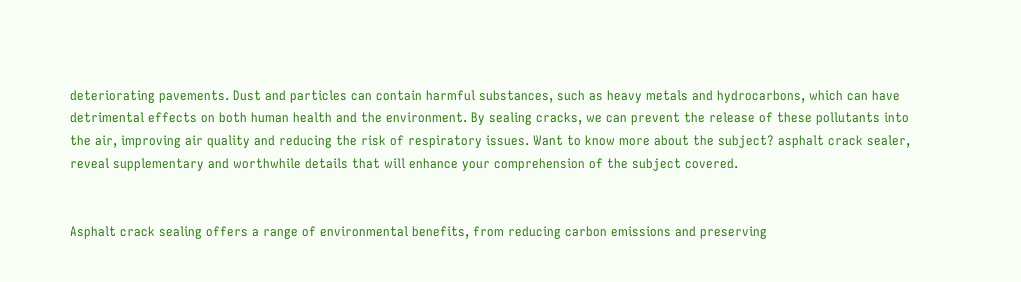deteriorating pavements. Dust and particles can contain harmful substances, such as heavy metals and hydrocarbons, which can have detrimental effects on both human health and the environment. By sealing cracks, we can prevent the release of these pollutants into the air, improving air quality and reducing the risk of respiratory issues. Want to know more about the subject? asphalt crack sealer, reveal supplementary and worthwhile details that will enhance your comprehension of the subject covered.


Asphalt crack sealing offers a range of environmental benefits, from reducing carbon emissions and preserving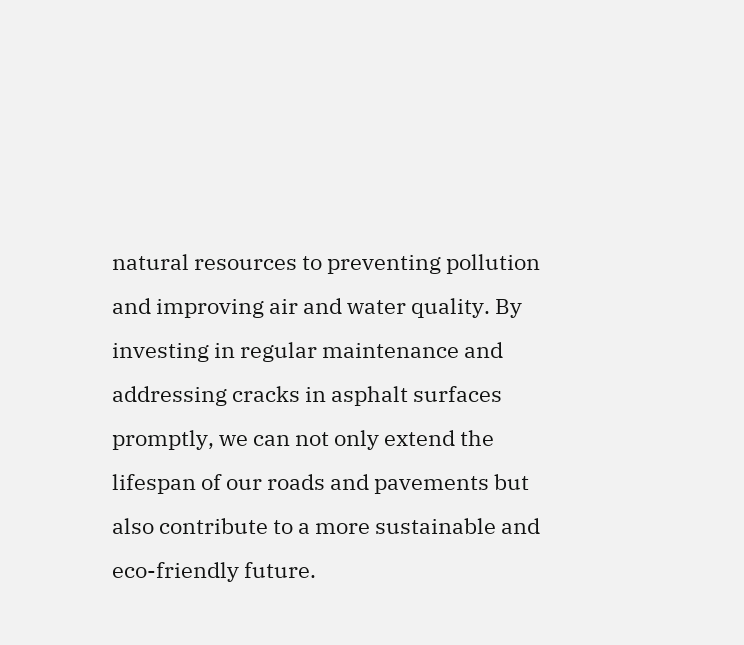natural resources to preventing pollution and improving air and water quality. By investing in regular maintenance and addressing cracks in asphalt surfaces promptly, we can not only extend the lifespan of our roads and pavements but also contribute to a more sustainable and eco-friendly future.